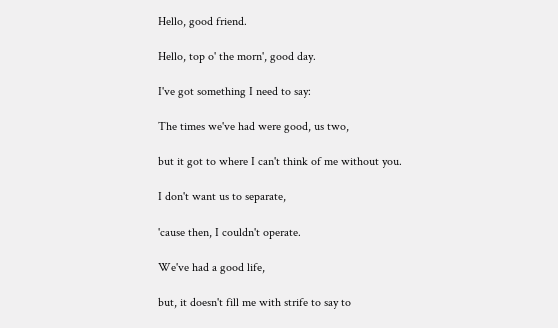Hello, good friend.

Hello, top o' the morn', good day.

I've got something I need to say:

The times we've had were good, us two,

but it got to where I can't think of me without you.

I don't want us to separate,

'cause then, I couldn't operate.

We've had a good life,

but, it doesn't fill me with strife to say to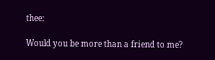thee:

Would you be more than a friend to me?